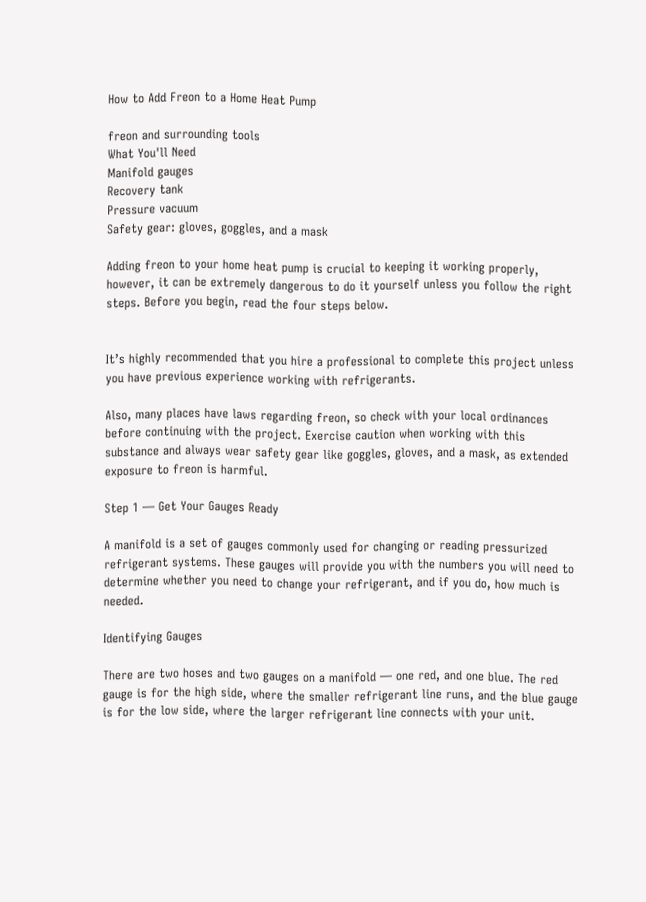How to Add Freon to a Home Heat Pump

freon and surrounding tools
What You'll Need
Manifold gauges
Recovery tank
Pressure vacuum
Safety gear: gloves, goggles, and a mask

Adding freon to your home heat pump is crucial to keeping it working properly, however, it can be extremely dangerous to do it yourself unless you follow the right steps. Before you begin, read the four steps below.


It’s highly recommended that you hire a professional to complete this project unless you have previous experience working with refrigerants.

Also, many places have laws regarding freon, so check with your local ordinances before continuing with the project. Exercise caution when working with this substance and always wear safety gear like goggles, gloves, and a mask, as extended exposure to freon is harmful.

Step 1 — Get Your Gauges Ready

A manifold is a set of gauges commonly used for changing or reading pressurized refrigerant systems. These gauges will provide you with the numbers you will need to determine whether you need to change your refrigerant, and if you do, how much is needed.

Identifying Gauges

There are two hoses and two gauges on a manifold — one red, and one blue. The red gauge is for the high side, where the smaller refrigerant line runs, and the blue gauge is for the low side, where the larger refrigerant line connects with your unit.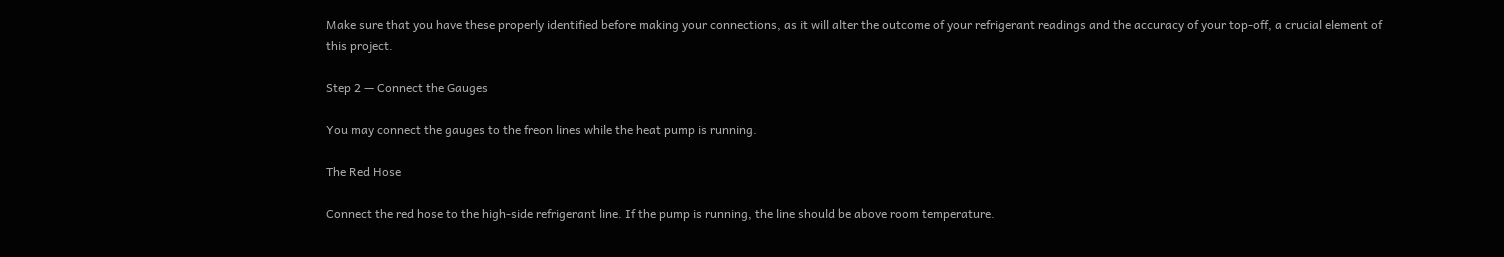Make sure that you have these properly identified before making your connections, as it will alter the outcome of your refrigerant readings and the accuracy of your top-off, a crucial element of this project.

Step 2 — Connect the Gauges

You may connect the gauges to the freon lines while the heat pump is running.

The Red Hose

Connect the red hose to the high-side refrigerant line. If the pump is running, the line should be above room temperature.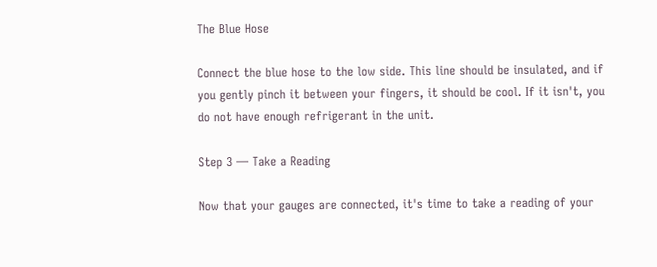The Blue Hose

Connect the blue hose to the low side. This line should be insulated, and if you gently pinch it between your fingers, it should be cool. If it isn't, you do not have enough refrigerant in the unit.

Step 3 — Take a Reading

Now that your gauges are connected, it's time to take a reading of your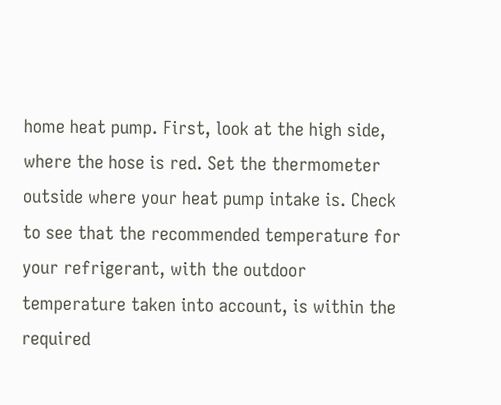home heat pump. First, look at the high side, where the hose is red. Set the thermometer outside where your heat pump intake is. Check to see that the recommended temperature for your refrigerant, with the outdoor temperature taken into account, is within the required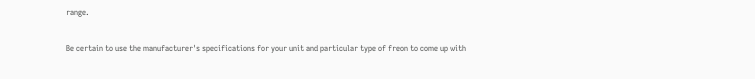range.

Be certain to use the manufacturer's specifications for your unit and particular type of freon to come up with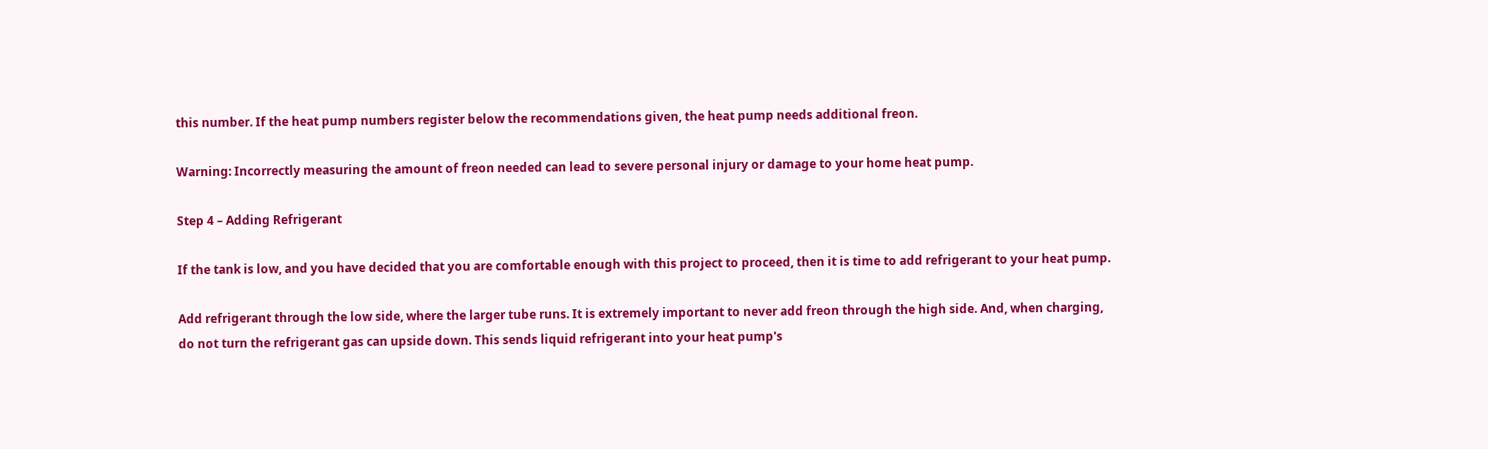this number. If the heat pump numbers register below the recommendations given, the heat pump needs additional freon.

Warning: Incorrectly measuring the amount of freon needed can lead to severe personal injury or damage to your home heat pump.

Step 4 – Adding Refrigerant

If the tank is low, and you have decided that you are comfortable enough with this project to proceed, then it is time to add refrigerant to your heat pump.

Add refrigerant through the low side, where the larger tube runs. It is extremely important to never add freon through the high side. And, when charging, do not turn the refrigerant gas can upside down. This sends liquid refrigerant into your heat pump's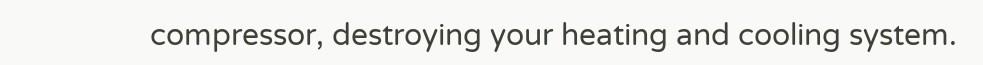compressor, destroying your heating and cooling system.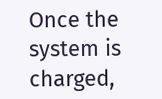Once the system is charged,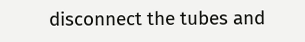disconnect the tubes and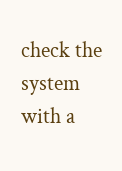check the system with a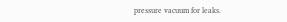pressure vacuum for leaks.